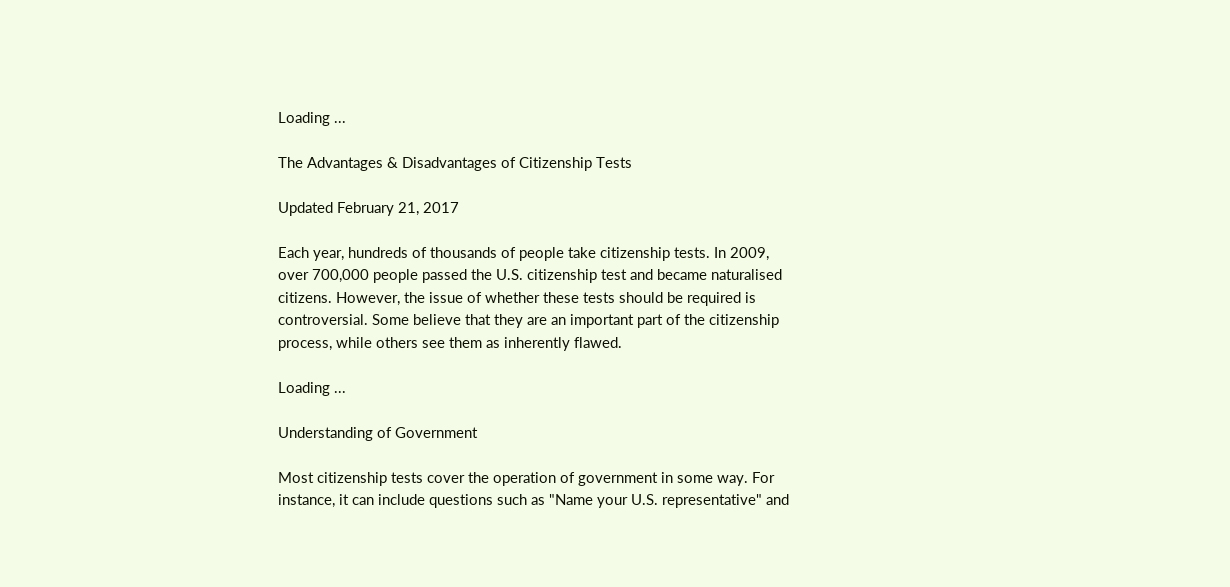Loading ...

The Advantages & Disadvantages of Citizenship Tests

Updated February 21, 2017

Each year, hundreds of thousands of people take citizenship tests. In 2009, over 700,000 people passed the U.S. citizenship test and became naturalised citizens. However, the issue of whether these tests should be required is controversial. Some believe that they are an important part of the citizenship process, while others see them as inherently flawed.

Loading ...

Understanding of Government

Most citizenship tests cover the operation of government in some way. For instance, it can include questions such as "Name your U.S. representative" and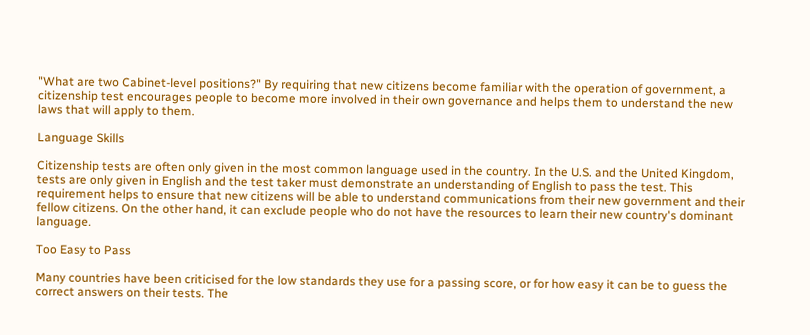"What are two Cabinet-level positions?" By requiring that new citizens become familiar with the operation of government, a citizenship test encourages people to become more involved in their own governance and helps them to understand the new laws that will apply to them.

Language Skills

Citizenship tests are often only given in the most common language used in the country. In the U.S. and the United Kingdom, tests are only given in English and the test taker must demonstrate an understanding of English to pass the test. This requirement helps to ensure that new citizens will be able to understand communications from their new government and their fellow citizens. On the other hand, it can exclude people who do not have the resources to learn their new country's dominant language.

Too Easy to Pass

Many countries have been criticised for the low standards they use for a passing score, or for how easy it can be to guess the correct answers on their tests. The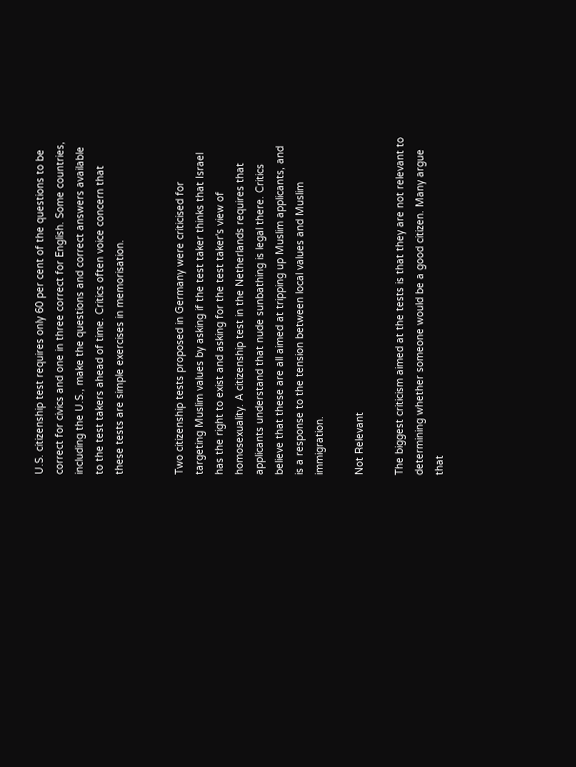U.S. citizenship test requires only 60 per cent of the questions to be correct for civics and one in three correct for English. Some countries, including the U.S., make the questions and correct answers available to the test takers ahead of time. Critics often voice concern that these tests are simple exercises in memorisation.


Two citizenship tests proposed in Germany were criticised for targeting Muslim values by asking if the test taker thinks that Israel has the right to exist and asking for the test taker's view of homosexuality. A citizenship test in the Netherlands requires that applicants understand that nude sunbathing is legal there. Critics believe that these are all aimed at tripping up Muslim applicants, and is a response to the tension between local values and Muslim immigration.

Not Relevant

The biggest criticism aimed at the tests is that they are not relevant to determining whether someone would be a good citizen. Many argue that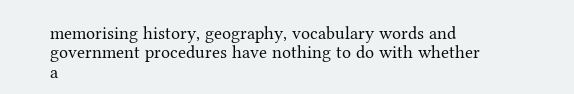memorising history, geography, vocabulary words and government procedures have nothing to do with whether a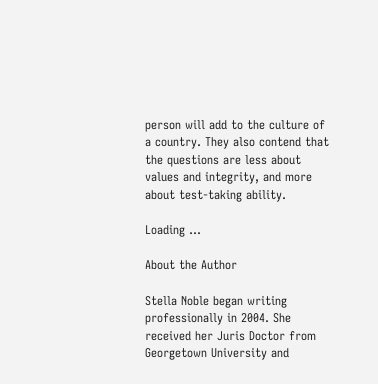person will add to the culture of a country. They also contend that the questions are less about values and integrity, and more about test-taking ability.

Loading ...

About the Author

Stella Noble began writing professionally in 2004. She received her Juris Doctor from Georgetown University and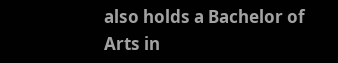also holds a Bachelor of Arts in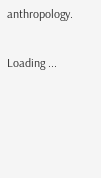anthropology.

Loading ...